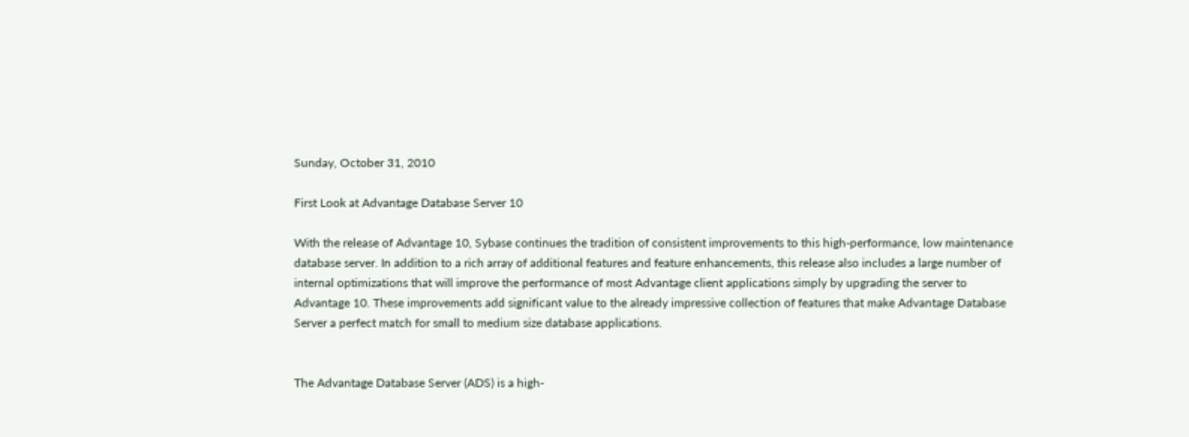Sunday, October 31, 2010

First Look at Advantage Database Server 10

With the release of Advantage 10, Sybase continues the tradition of consistent improvements to this high-performance, low maintenance database server. In addition to a rich array of additional features and feature enhancements, this release also includes a large number of internal optimizations that will improve the performance of most Advantage client applications simply by upgrading the server to Advantage 10. These improvements add significant value to the already impressive collection of features that make Advantage Database Server a perfect match for small to medium size database applications.


The Advantage Database Server (ADS) is a high-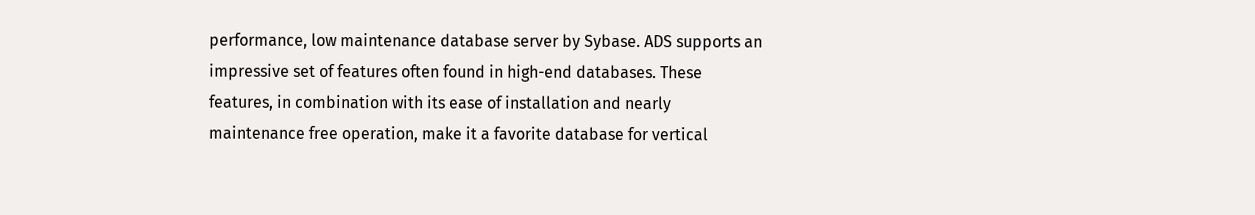performance, low maintenance database server by Sybase. ADS supports an impressive set of features often found in high-end databases. These features, in combination with its ease of installation and nearly maintenance free operation, make it a favorite database for vertical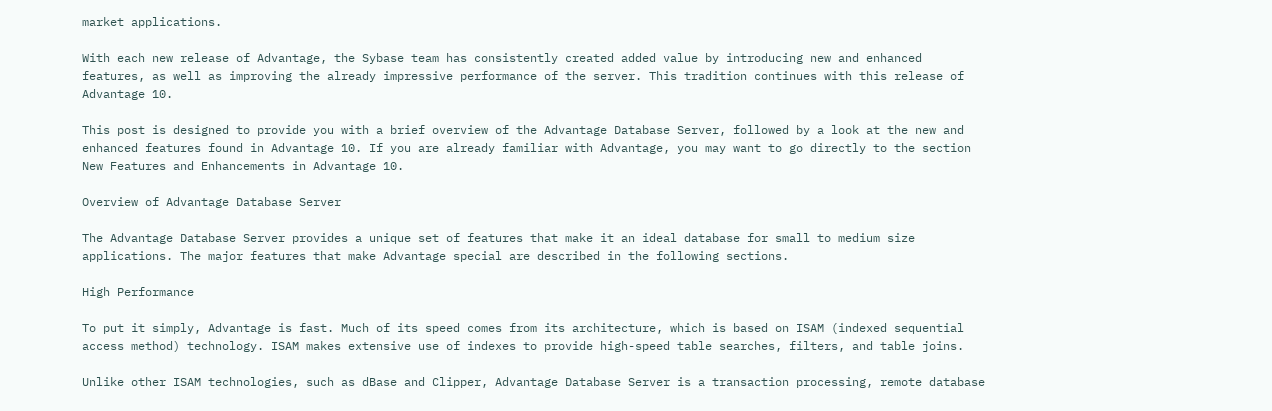market applications.

With each new release of Advantage, the Sybase team has consistently created added value by introducing new and enhanced features, as well as improving the already impressive performance of the server. This tradition continues with this release of Advantage 10.

This post is designed to provide you with a brief overview of the Advantage Database Server, followed by a look at the new and enhanced features found in Advantage 10. If you are already familiar with Advantage, you may want to go directly to the section New Features and Enhancements in Advantage 10.

Overview of Advantage Database Server

The Advantage Database Server provides a unique set of features that make it an ideal database for small to medium size applications. The major features that make Advantage special are described in the following sections.

High Performance

To put it simply, Advantage is fast. Much of its speed comes from its architecture, which is based on ISAM (indexed sequential access method) technology. ISAM makes extensive use of indexes to provide high-speed table searches, filters, and table joins.

Unlike other ISAM technologies, such as dBase and Clipper, Advantage Database Server is a transaction processing, remote database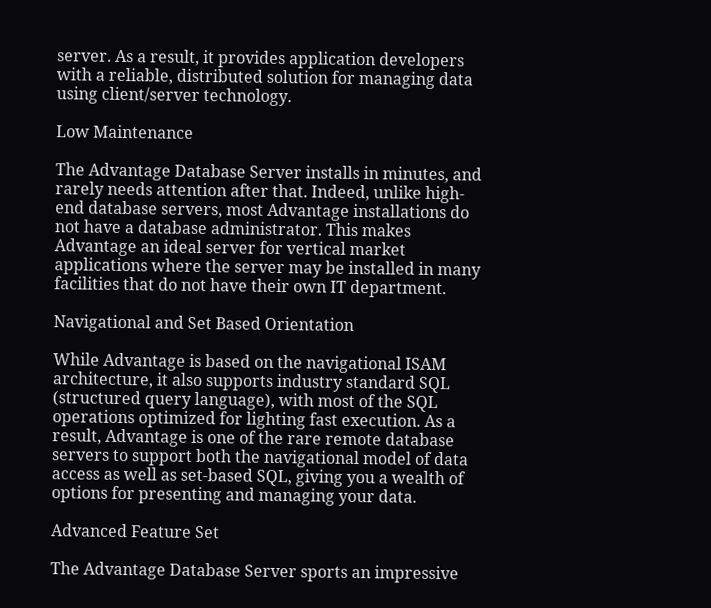server. As a result, it provides application developers with a reliable, distributed solution for managing data using client/server technology.

Low Maintenance

The Advantage Database Server installs in minutes, and rarely needs attention after that. Indeed, unlike high-end database servers, most Advantage installations do not have a database administrator. This makes Advantage an ideal server for vertical market applications where the server may be installed in many facilities that do not have their own IT department.

Navigational and Set Based Orientation

While Advantage is based on the navigational ISAM architecture, it also supports industry standard SQL (structured query language), with most of the SQL operations optimized for lighting fast execution. As a result, Advantage is one of the rare remote database servers to support both the navigational model of data access as well as set-based SQL, giving you a wealth of options for presenting and managing your data.

Advanced Feature Set

The Advantage Database Server sports an impressive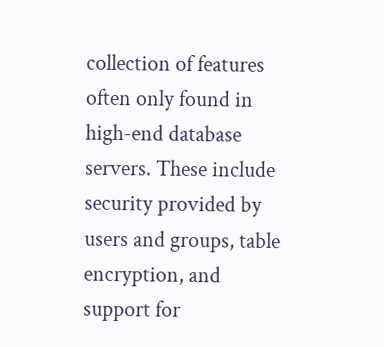collection of features often only found in high-end database servers. These include security provided by users and groups, table encryption, and support for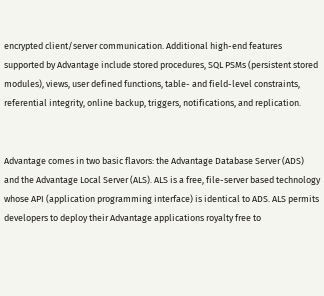encrypted client/server communication. Additional high-end features supported by Advantage include stored procedures, SQL PSMs (persistent stored modules), views, user defined functions, table- and field-level constraints, referential integrity, online backup, triggers, notifications, and replication.


Advantage comes in two basic flavors: the Advantage Database Server (ADS) and the Advantage Local Server (ALS). ALS is a free, file-server based technology whose API (application programming interface) is identical to ADS. ALS permits developers to deploy their Advantage applications royalty free to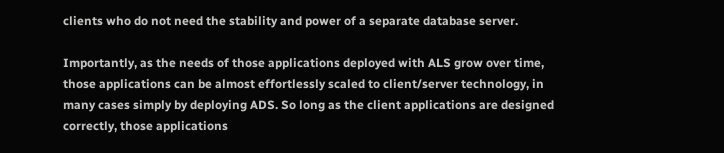clients who do not need the stability and power of a separate database server.

Importantly, as the needs of those applications deployed with ALS grow over time, those applications can be almost effortlessly scaled to client/server technology, in many cases simply by deploying ADS. So long as the client applications are designed correctly, those applications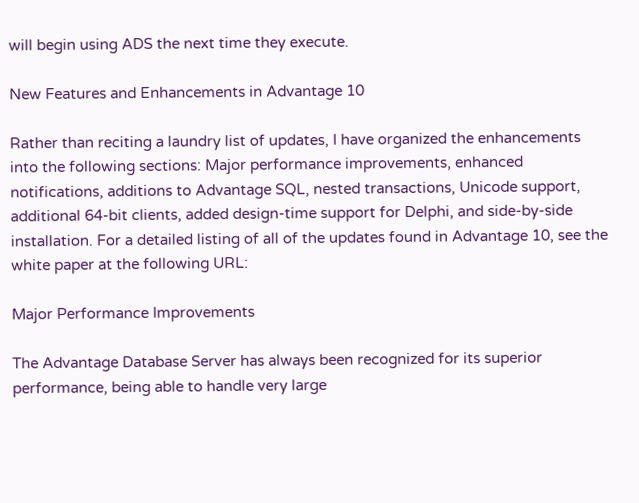will begin using ADS the next time they execute.

New Features and Enhancements in Advantage 10

Rather than reciting a laundry list of updates, I have organized the enhancements into the following sections: Major performance improvements, enhanced notifications, additions to Advantage SQL, nested transactions, Unicode support, additional 64-bit clients, added design-time support for Delphi, and side-by-side installation. For a detailed listing of all of the updates found in Advantage 10, see the white paper at the following URL:

Major Performance Improvements

The Advantage Database Server has always been recognized for its superior performance, being able to handle very large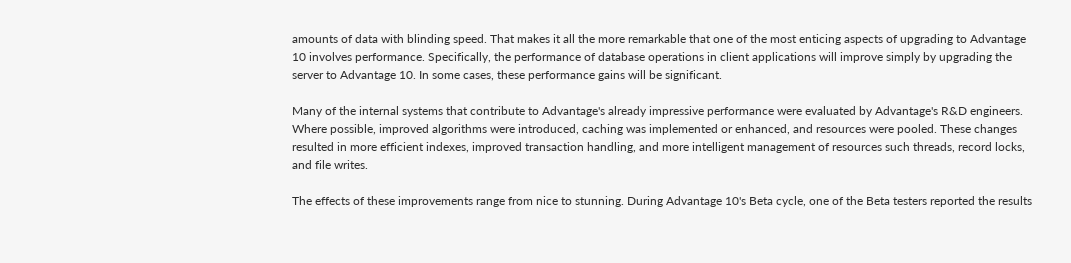amounts of data with blinding speed. That makes it all the more remarkable that one of the most enticing aspects of upgrading to Advantage 10 involves performance. Specifically, the performance of database operations in client applications will improve simply by upgrading the server to Advantage 10. In some cases, these performance gains will be significant.

Many of the internal systems that contribute to Advantage's already impressive performance were evaluated by Advantage's R&D engineers. Where possible, improved algorithms were introduced, caching was implemented or enhanced, and resources were pooled. These changes resulted in more efficient indexes, improved transaction handling, and more intelligent management of resources such threads, record locks, and file writes.

The effects of these improvements range from nice to stunning. During Advantage 10's Beta cycle, one of the Beta testers reported the results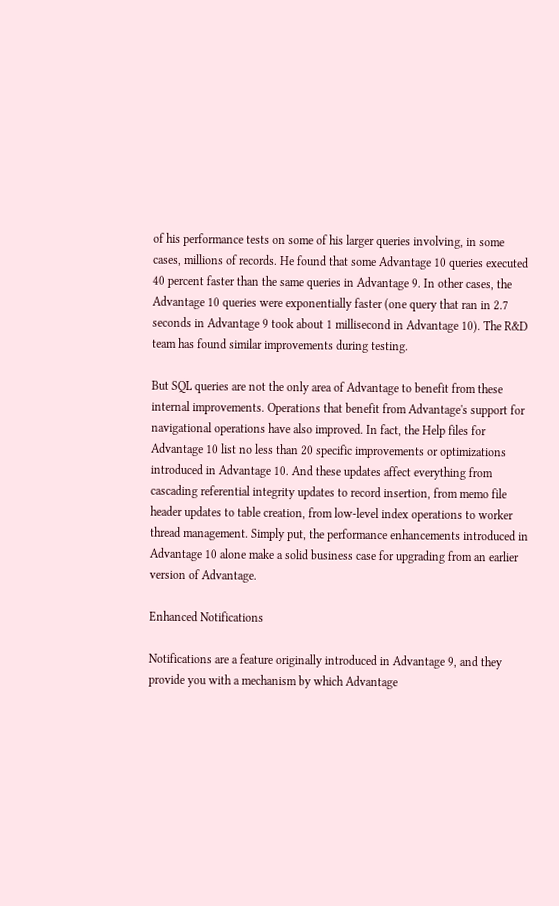of his performance tests on some of his larger queries involving, in some cases, millions of records. He found that some Advantage 10 queries executed 40 percent faster than the same queries in Advantage 9. In other cases, the Advantage 10 queries were exponentially faster (one query that ran in 2.7 seconds in Advantage 9 took about 1 millisecond in Advantage 10). The R&D team has found similar improvements during testing.

But SQL queries are not the only area of Advantage to benefit from these internal improvements. Operations that benefit from Advantage's support for navigational operations have also improved. In fact, the Help files for Advantage 10 list no less than 20 specific improvements or optimizations introduced in Advantage 10. And these updates affect everything from cascading referential integrity updates to record insertion, from memo file header updates to table creation, from low-level index operations to worker thread management. Simply put, the performance enhancements introduced in Advantage 10 alone make a solid business case for upgrading from an earlier version of Advantage.

Enhanced Notifications

Notifications are a feature originally introduced in Advantage 9, and they provide you with a mechanism by which Advantage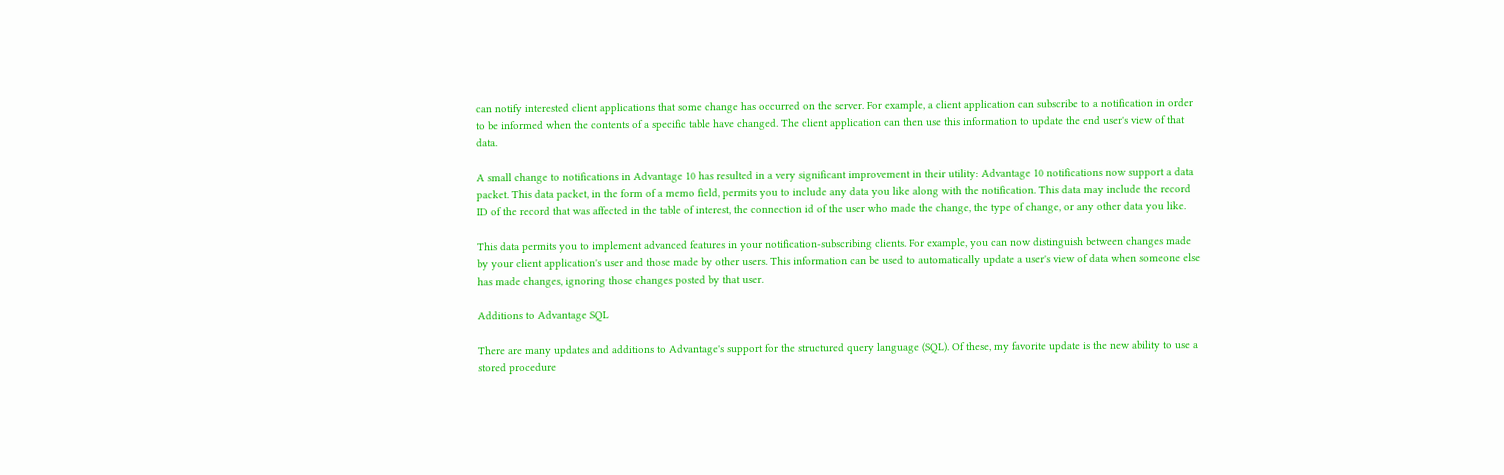can notify interested client applications that some change has occurred on the server. For example, a client application can subscribe to a notification in order to be informed when the contents of a specific table have changed. The client application can then use this information to update the end user's view of that data.

A small change to notifications in Advantage 10 has resulted in a very significant improvement in their utility: Advantage 10 notifications now support a data packet. This data packet, in the form of a memo field, permits you to include any data you like along with the notification. This data may include the record ID of the record that was affected in the table of interest, the connection id of the user who made the change, the type of change, or any other data you like.

This data permits you to implement advanced features in your notification-subscribing clients. For example, you can now distinguish between changes made by your client application's user and those made by other users. This information can be used to automatically update a user's view of data when someone else has made changes, ignoring those changes posted by that user.

Additions to Advantage SQL

There are many updates and additions to Advantage's support for the structured query language (SQL). Of these, my favorite update is the new ability to use a stored procedure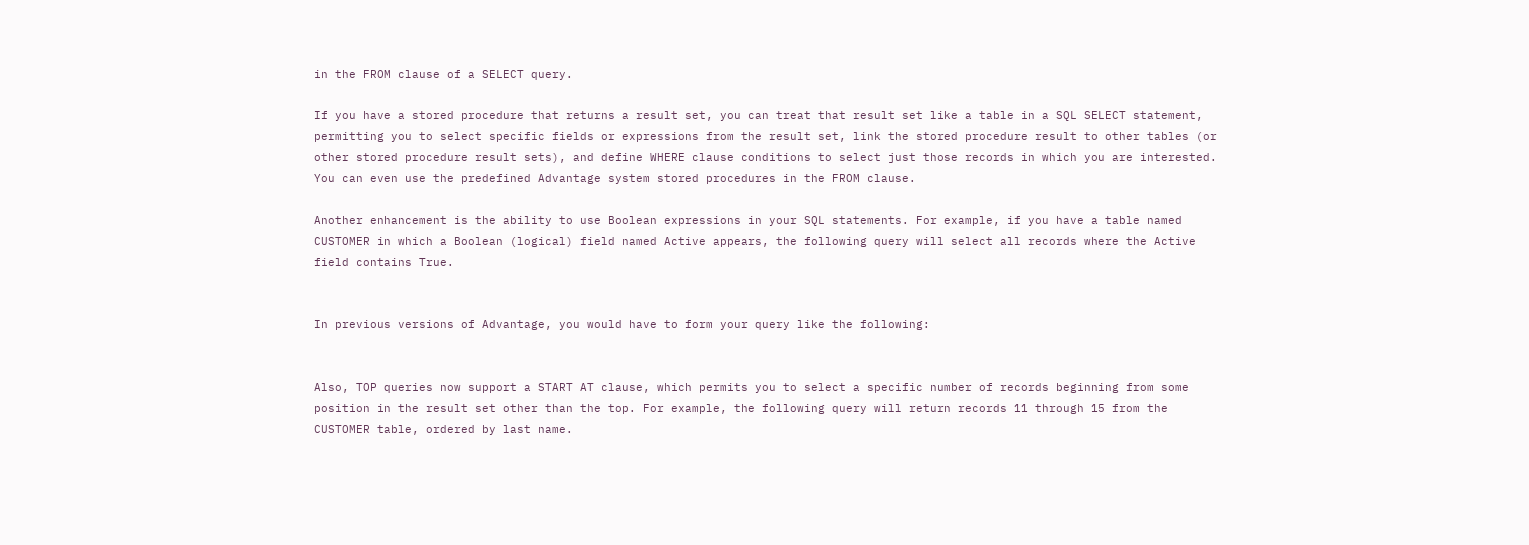in the FROM clause of a SELECT query.

If you have a stored procedure that returns a result set, you can treat that result set like a table in a SQL SELECT statement, permitting you to select specific fields or expressions from the result set, link the stored procedure result to other tables (or other stored procedure result sets), and define WHERE clause conditions to select just those records in which you are interested. You can even use the predefined Advantage system stored procedures in the FROM clause.

Another enhancement is the ability to use Boolean expressions in your SQL statements. For example, if you have a table named CUSTOMER in which a Boolean (logical) field named Active appears, the following query will select all records where the Active field contains True.


In previous versions of Advantage, you would have to form your query like the following:


Also, TOP queries now support a START AT clause, which permits you to select a specific number of records beginning from some position in the result set other than the top. For example, the following query will return records 11 through 15 from the CUSTOMER table, ordered by last name.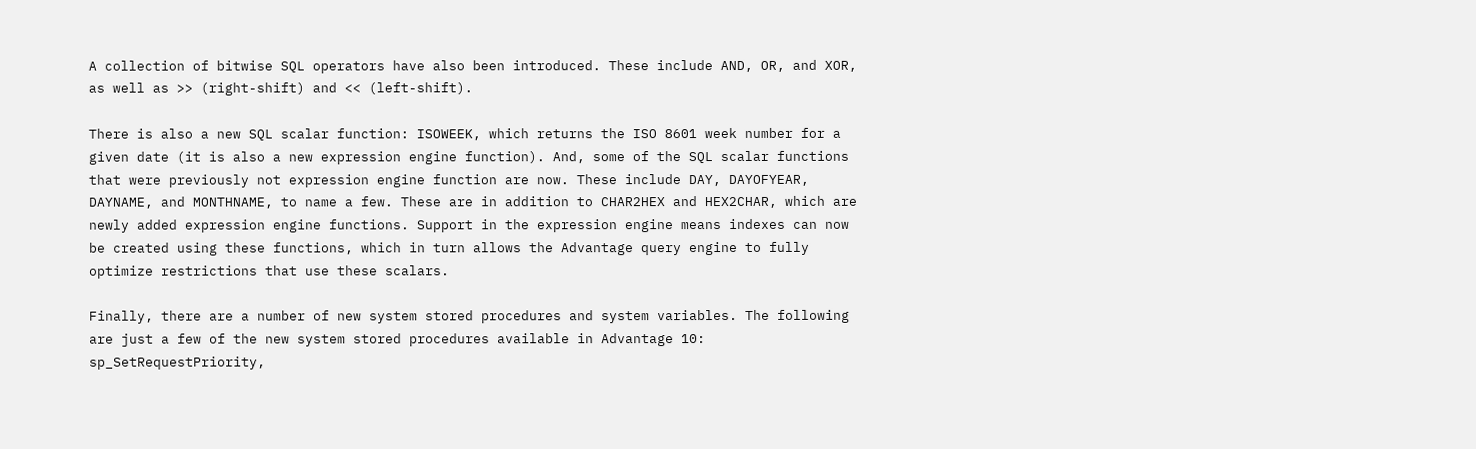A collection of bitwise SQL operators have also been introduced. These include AND, OR, and XOR, as well as >> (right-shift) and << (left-shift).

There is also a new SQL scalar function: ISOWEEK, which returns the ISO 8601 week number for a given date (it is also a new expression engine function). And, some of the SQL scalar functions that were previously not expression engine function are now. These include DAY, DAYOFYEAR, DAYNAME, and MONTHNAME, to name a few. These are in addition to CHAR2HEX and HEX2CHAR, which are newly added expression engine functions. Support in the expression engine means indexes can now be created using these functions, which in turn allows the Advantage query engine to fully optimize restrictions that use these scalars.

Finally, there are a number of new system stored procedures and system variables. The following are just a few of the new system stored procedures available in Advantage 10: sp_SetRequestPriority,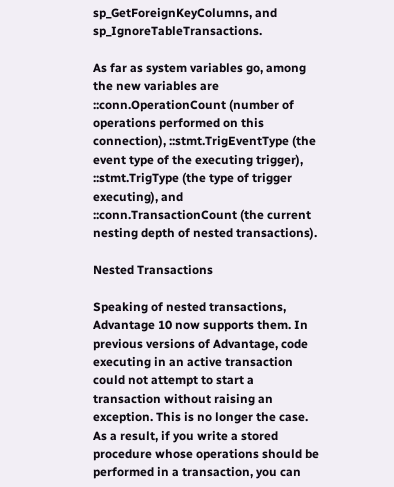sp_GetForeignKeyColumns, and sp_IgnoreTableTransactions.

As far as system variables go, among the new variables are ::conn.OperationCount (number of operations performed on this connection), ::stmt.TrigEventType (the event type of the executing trigger), ::stmt.TrigType (the type of trigger executing), and ::conn.TransactionCount (the current nesting depth of nested transactions).

Nested Transactions

Speaking of nested transactions, Advantage 10 now supports them. In previous versions of Advantage, code executing in an active transaction could not attempt to start a transaction without raising an exception. This is no longer the case. As a result, if you write a stored procedure whose operations should be performed in a transaction, you can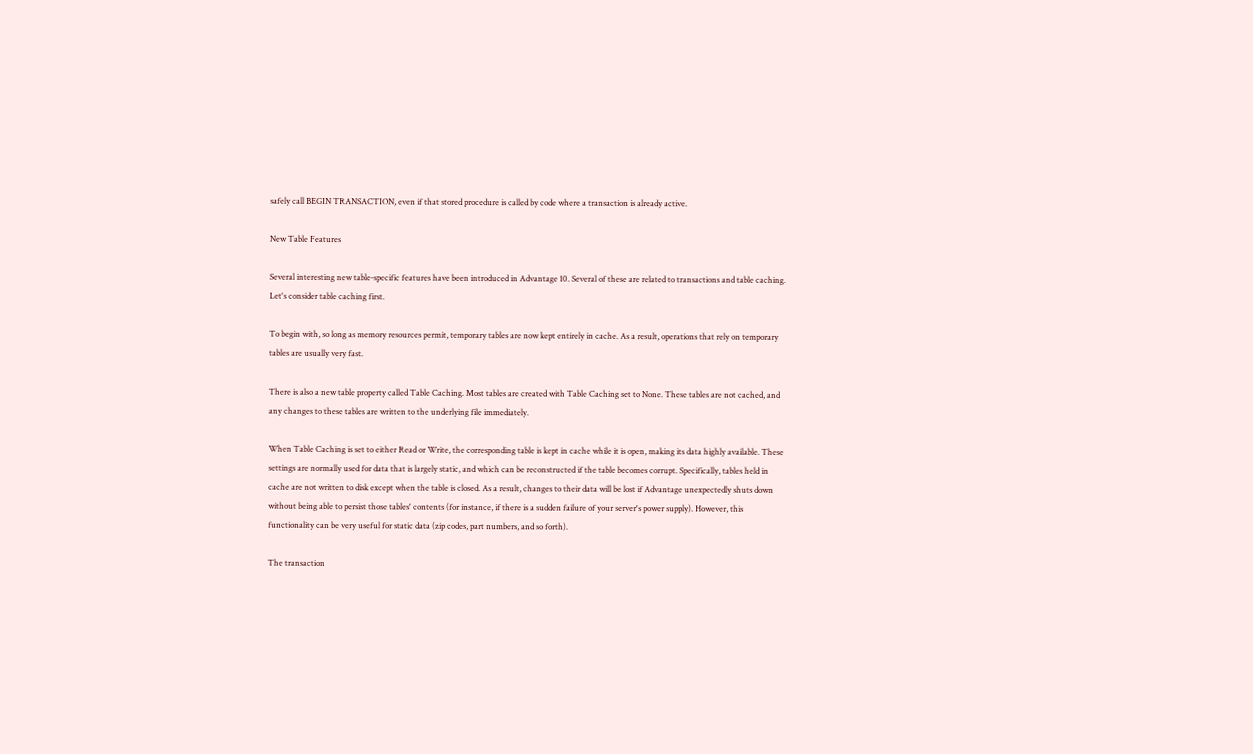safely call BEGIN TRANSACTION, even if that stored procedure is called by code where a transaction is already active.

New Table Features

Several interesting new table-specific features have been introduced in Advantage 10. Several of these are related to transactions and table caching. Let's consider table caching first.

To begin with, so long as memory resources permit, temporary tables are now kept entirely in cache. As a result, operations that rely on temporary tables are usually very fast.

There is also a new table property called Table Caching. Most tables are created with Table Caching set to None. These tables are not cached, and any changes to these tables are written to the underlying file immediately.

When Table Caching is set to either Read or Write, the corresponding table is kept in cache while it is open, making its data highly available. These settings are normally used for data that is largely static, and which can be reconstructed if the table becomes corrupt. Specifically, tables held in cache are not written to disk except when the table is closed. As a result, changes to their data will be lost if Advantage unexpectedly shuts down without being able to persist those tables' contents (for instance, if there is a sudden failure of your server's power supply). However, this functionality can be very useful for static data (zip codes, part numbers, and so forth).

The transaction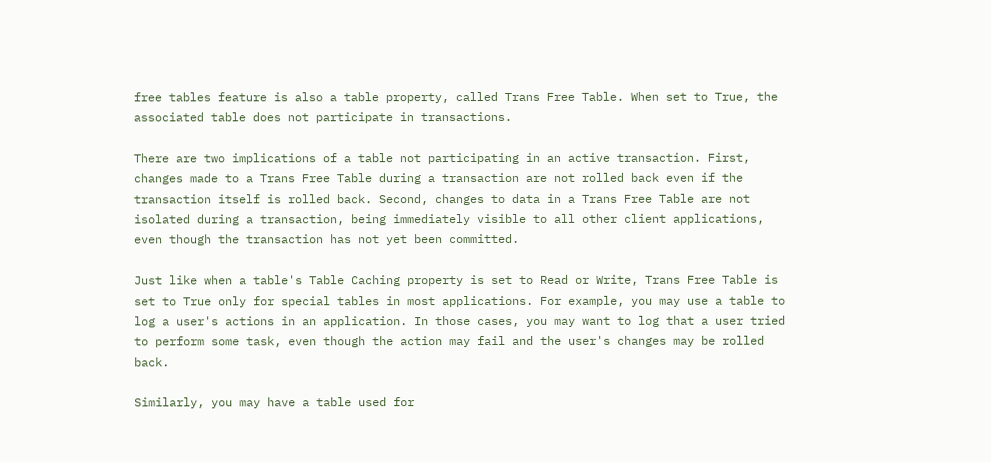free tables feature is also a table property, called Trans Free Table. When set to True, the associated table does not participate in transactions.

There are two implications of a table not participating in an active transaction. First, changes made to a Trans Free Table during a transaction are not rolled back even if the transaction itself is rolled back. Second, changes to data in a Trans Free Table are not isolated during a transaction, being immediately visible to all other client applications, even though the transaction has not yet been committed.

Just like when a table's Table Caching property is set to Read or Write, Trans Free Table is set to True only for special tables in most applications. For example, you may use a table to log a user's actions in an application. In those cases, you may want to log that a user tried to perform some task, even though the action may fail and the user's changes may be rolled back.

Similarly, you may have a table used for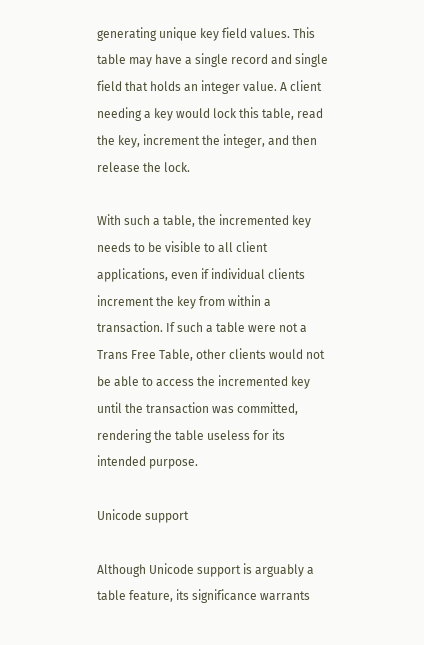generating unique key field values. This table may have a single record and single field that holds an integer value. A client needing a key would lock this table, read the key, increment the integer, and then release the lock.

With such a table, the incremented key needs to be visible to all client applications, even if individual clients increment the key from within a transaction. If such a table were not a Trans Free Table, other clients would not be able to access the incremented key until the transaction was committed, rendering the table useless for its intended purpose.

Unicode support

Although Unicode support is arguably a table feature, its significance warrants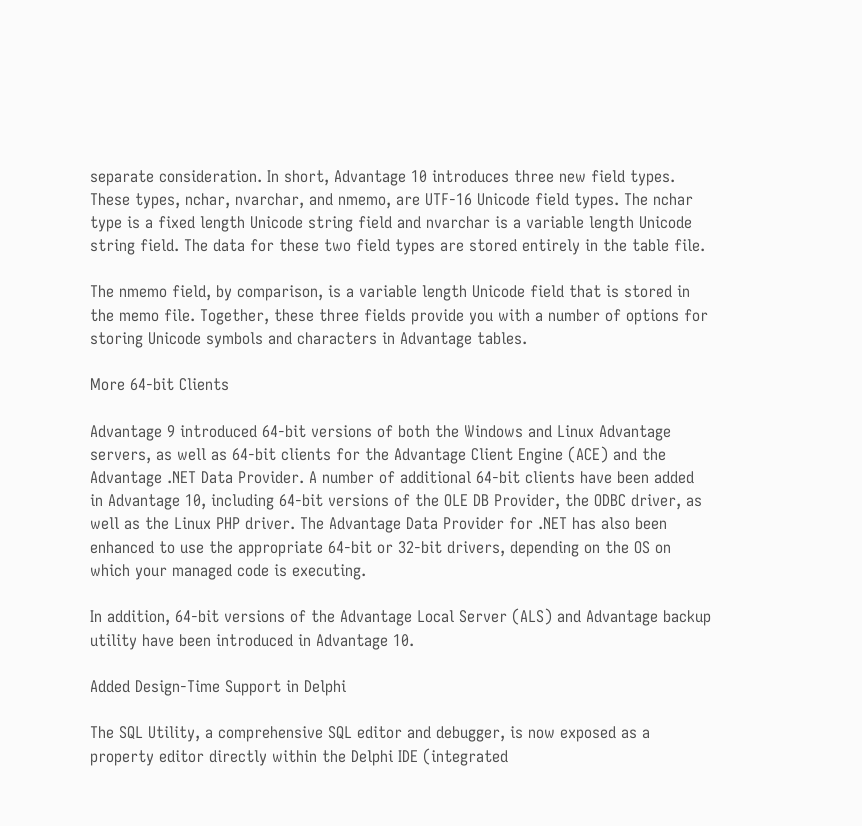separate consideration. In short, Advantage 10 introduces three new field types. These types, nchar, nvarchar, and nmemo, are UTF-16 Unicode field types. The nchar type is a fixed length Unicode string field and nvarchar is a variable length Unicode string field. The data for these two field types are stored entirely in the table file.

The nmemo field, by comparison, is a variable length Unicode field that is stored in the memo file. Together, these three fields provide you with a number of options for storing Unicode symbols and characters in Advantage tables.

More 64-bit Clients

Advantage 9 introduced 64-bit versions of both the Windows and Linux Advantage servers, as well as 64-bit clients for the Advantage Client Engine (ACE) and the Advantage .NET Data Provider. A number of additional 64-bit clients have been added in Advantage 10, including 64-bit versions of the OLE DB Provider, the ODBC driver, as well as the Linux PHP driver. The Advantage Data Provider for .NET has also been enhanced to use the appropriate 64-bit or 32-bit drivers, depending on the OS on which your managed code is executing.

In addition, 64-bit versions of the Advantage Local Server (ALS) and Advantage backup utility have been introduced in Advantage 10.

Added Design-Time Support in Delphi

The SQL Utility, a comprehensive SQL editor and debugger, is now exposed as a property editor directly within the Delphi IDE (integrated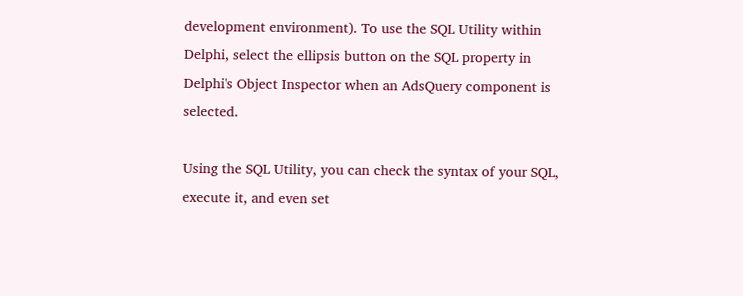development environment). To use the SQL Utility within Delphi, select the ellipsis button on the SQL property in Delphi's Object Inspector when an AdsQuery component is selected.

Using the SQL Utility, you can check the syntax of your SQL, execute it, and even set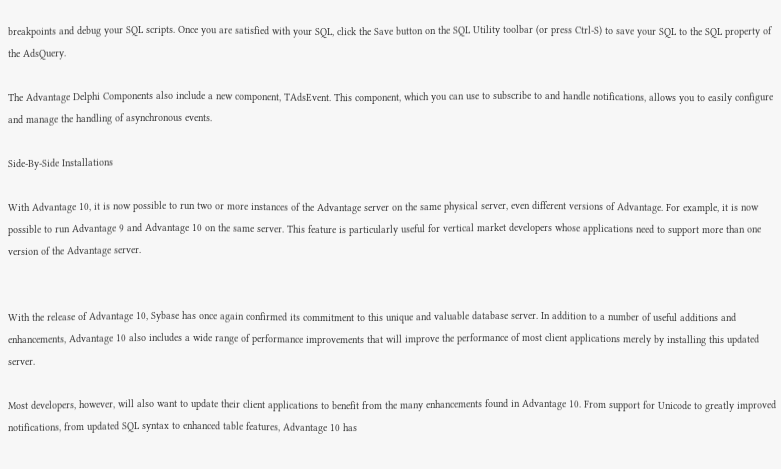breakpoints and debug your SQL scripts. Once you are satisfied with your SQL, click the Save button on the SQL Utility toolbar (or press Ctrl-S) to save your SQL to the SQL property of the AdsQuery.

The Advantage Delphi Components also include a new component, TAdsEvent. This component, which you can use to subscribe to and handle notifications, allows you to easily configure and manage the handling of asynchronous events.

Side-By-Side Installations

With Advantage 10, it is now possible to run two or more instances of the Advantage server on the same physical server, even different versions of Advantage. For example, it is now possible to run Advantage 9 and Advantage 10 on the same server. This feature is particularly useful for vertical market developers whose applications need to support more than one version of the Advantage server.


With the release of Advantage 10, Sybase has once again confirmed its commitment to this unique and valuable database server. In addition to a number of useful additions and enhancements, Advantage 10 also includes a wide range of performance improvements that will improve the performance of most client applications merely by installing this updated server.

Most developers, however, will also want to update their client applications to benefit from the many enhancements found in Advantage 10. From support for Unicode to greatly improved notifications, from updated SQL syntax to enhanced table features, Advantage 10 has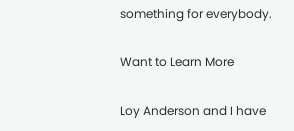something for everybody.

Want to Learn More

Loy Anderson and I have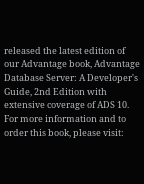released the latest edition of our Advantage book, Advantage Database Server: A Developer's Guide, 2nd Edition with extensive coverage of ADS 10. For more information and to order this book, please visit: